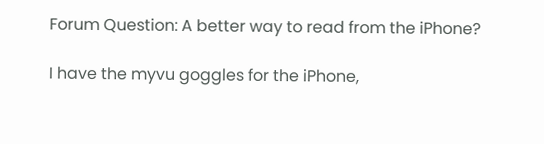Forum Question: A better way to read from the iPhone?

I have the myvu goggles for the iPhone,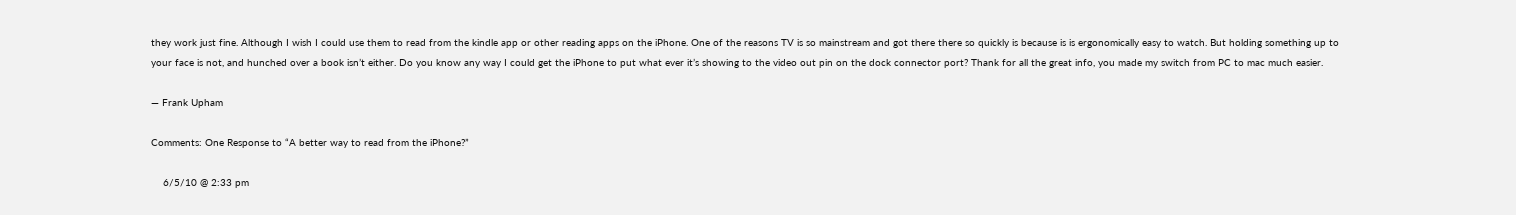they work just fine. Although I wish I could use them to read from the kindle app or other reading apps on the iPhone. One of the reasons TV is so mainstream and got there there so quickly is because is is ergonomically easy to watch. But holding something up to your face is not, and hunched over a book isn’t either. Do you know any way I could get the iPhone to put what ever it’s showing to the video out pin on the dock connector port? Thank for all the great info, you made my switch from PC to mac much easier.

— Frank Upham

Comments: One Response to “A better way to read from the iPhone?”

    6/5/10 @ 2:33 pm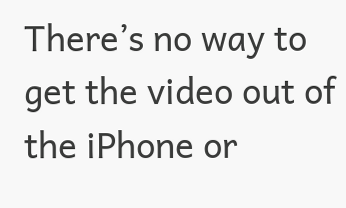There’s no way to get the video out of the iPhone or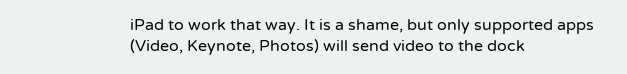iPad to work that way. It is a shame, but only supported apps (Video, Keynote, Photos) will send video to the dock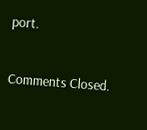port.

Comments Closed.